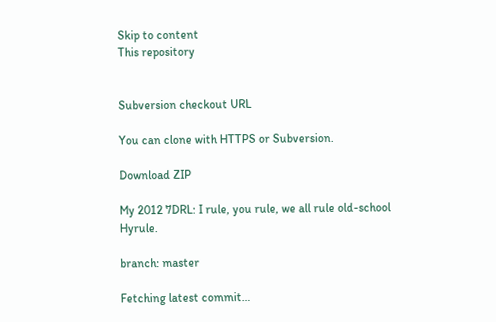Skip to content
This repository


Subversion checkout URL

You can clone with HTTPS or Subversion.

Download ZIP

My 2012 7DRL: I rule, you rule, we all rule old-school Hyrule.

branch: master

Fetching latest commit…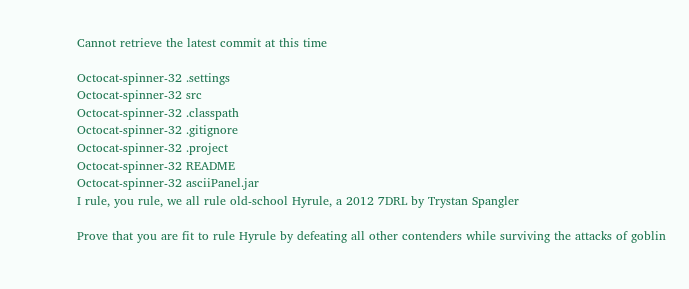Cannot retrieve the latest commit at this time

Octocat-spinner-32 .settings
Octocat-spinner-32 src
Octocat-spinner-32 .classpath
Octocat-spinner-32 .gitignore
Octocat-spinner-32 .project
Octocat-spinner-32 README
Octocat-spinner-32 asciiPanel.jar
I rule, you rule, we all rule old-school Hyrule, a 2012 7DRL by Trystan Spangler

Prove that you are fit to rule Hyrule by defeating all other contenders while surviving the attacks of goblin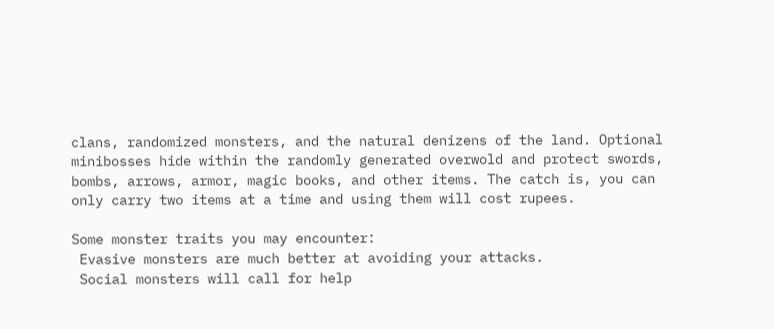clans, randomized monsters, and the natural denizens of the land. Optional minibosses hide within the randomly generated overwold and protect swords, bombs, arrows, armor, magic books, and other items. The catch is, you can only carry two items at a time and using them will cost rupees.

Some monster traits you may encounter:
 Evasive monsters are much better at avoiding your attacks.
 Social monsters will call for help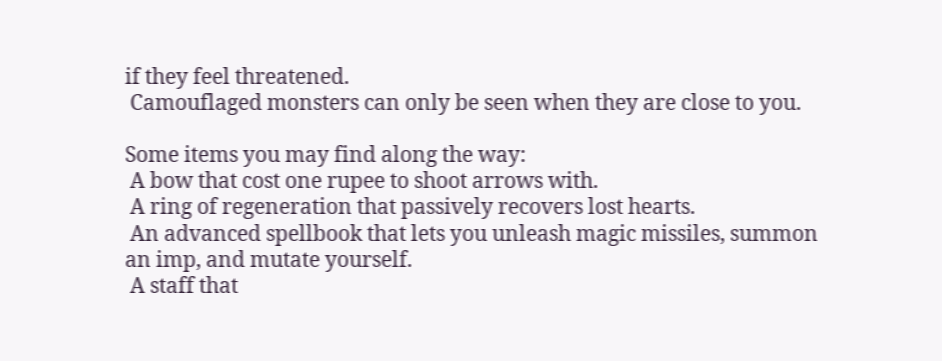if they feel threatened.
 Camouflaged monsters can only be seen when they are close to you.

Some items you may find along the way:
 A bow that cost one rupee to shoot arrows with.
 A ring of regeneration that passively recovers lost hearts.
 An advanced spellbook that lets you unleash magic missiles, summon an imp, and mutate yourself.
 A staff that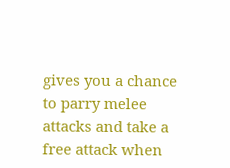gives you a chance to parry melee attacks and take a free attack when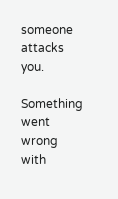someone attacks you.

Something went wrong with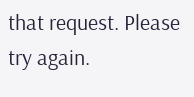that request. Please try again.